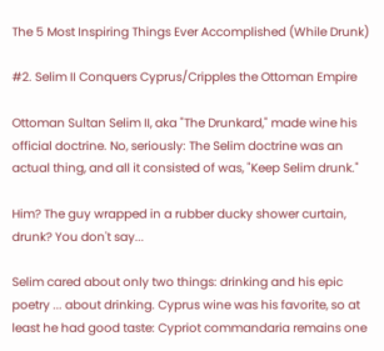The 5 Most Inspiring Things Ever Accomplished (While Drunk)

#2. Selim II Conquers Cyprus/Cripples the Ottoman Empire

Ottoman Sultan Selim II, aka "The Drunkard," made wine his official doctrine. No, seriously: The Selim doctrine was an actual thing, and all it consisted of was, "Keep Selim drunk."

Him? The guy wrapped in a rubber ducky shower curtain, drunk? You don't say...

Selim cared about only two things: drinking and his epic poetry ... about drinking. Cyprus wine was his favorite, so at least he had good taste: Cypriot commandaria remains one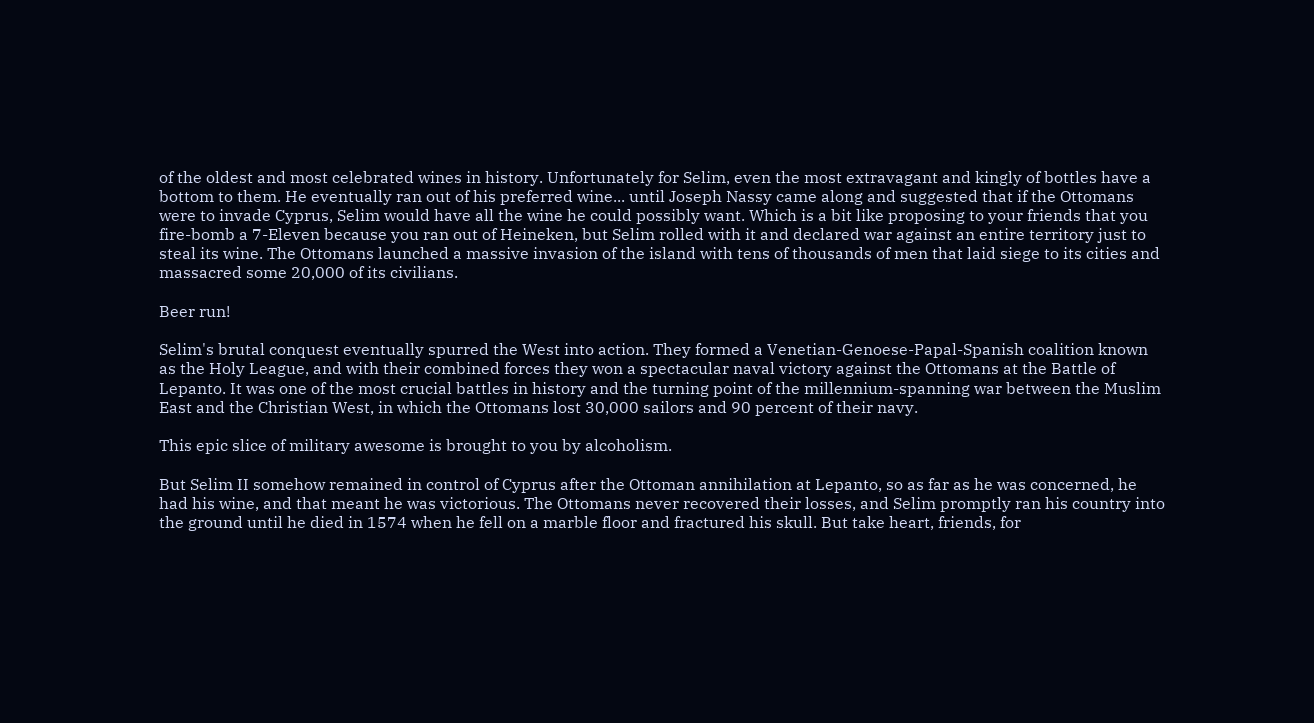of the oldest and most celebrated wines in history. Unfortunately for Selim, even the most extravagant and kingly of bottles have a bottom to them. He eventually ran out of his preferred wine... until Joseph Nassy came along and suggested that if the Ottomans were to invade Cyprus, Selim would have all the wine he could possibly want. Which is a bit like proposing to your friends that you fire-bomb a 7-Eleven because you ran out of Heineken, but Selim rolled with it and declared war against an entire territory just to steal its wine. The Ottomans launched a massive invasion of the island with tens of thousands of men that laid siege to its cities and massacred some 20,000 of its civilians.

Beer run!

Selim's brutal conquest eventually spurred the West into action. They formed a Venetian-Genoese-Papal-Spanish coalition known as the Holy League, and with their combined forces they won a spectacular naval victory against the Ottomans at the Battle of Lepanto. It was one of the most crucial battles in history and the turning point of the millennium-spanning war between the Muslim East and the Christian West, in which the Ottomans lost 30,000 sailors and 90 percent of their navy.

This epic slice of military awesome is brought to you by alcoholism.

But Selim II somehow remained in control of Cyprus after the Ottoman annihilation at Lepanto, so as far as he was concerned, he had his wine, and that meant he was victorious. The Ottomans never recovered their losses, and Selim promptly ran his country into the ground until he died in 1574 when he fell on a marble floor and fractured his skull. But take heart, friends, for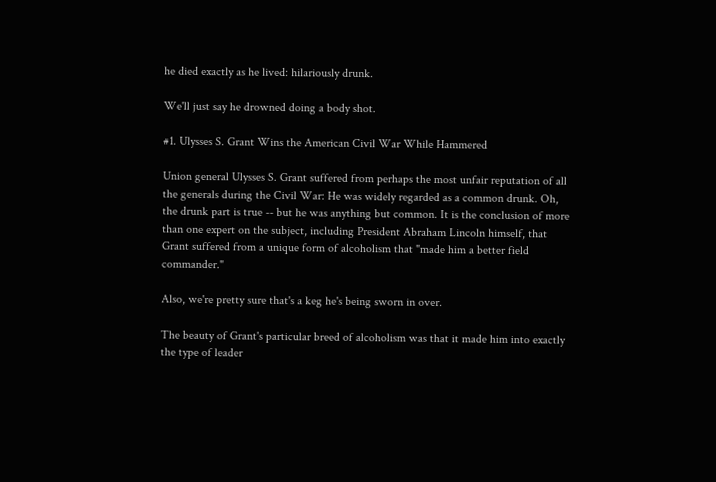he died exactly as he lived: hilariously drunk.

We'll just say he drowned doing a body shot.

#1. Ulysses S. Grant Wins the American Civil War While Hammered

Union general Ulysses S. Grant suffered from perhaps the most unfair reputation of all the generals during the Civil War: He was widely regarded as a common drunk. Oh, the drunk part is true -- but he was anything but common. It is the conclusion of more than one expert on the subject, including President Abraham Lincoln himself, that Grant suffered from a unique form of alcoholism that "made him a better field commander."

Also, we're pretty sure that's a keg he's being sworn in over.

The beauty of Grant's particular breed of alcoholism was that it made him into exactly the type of leader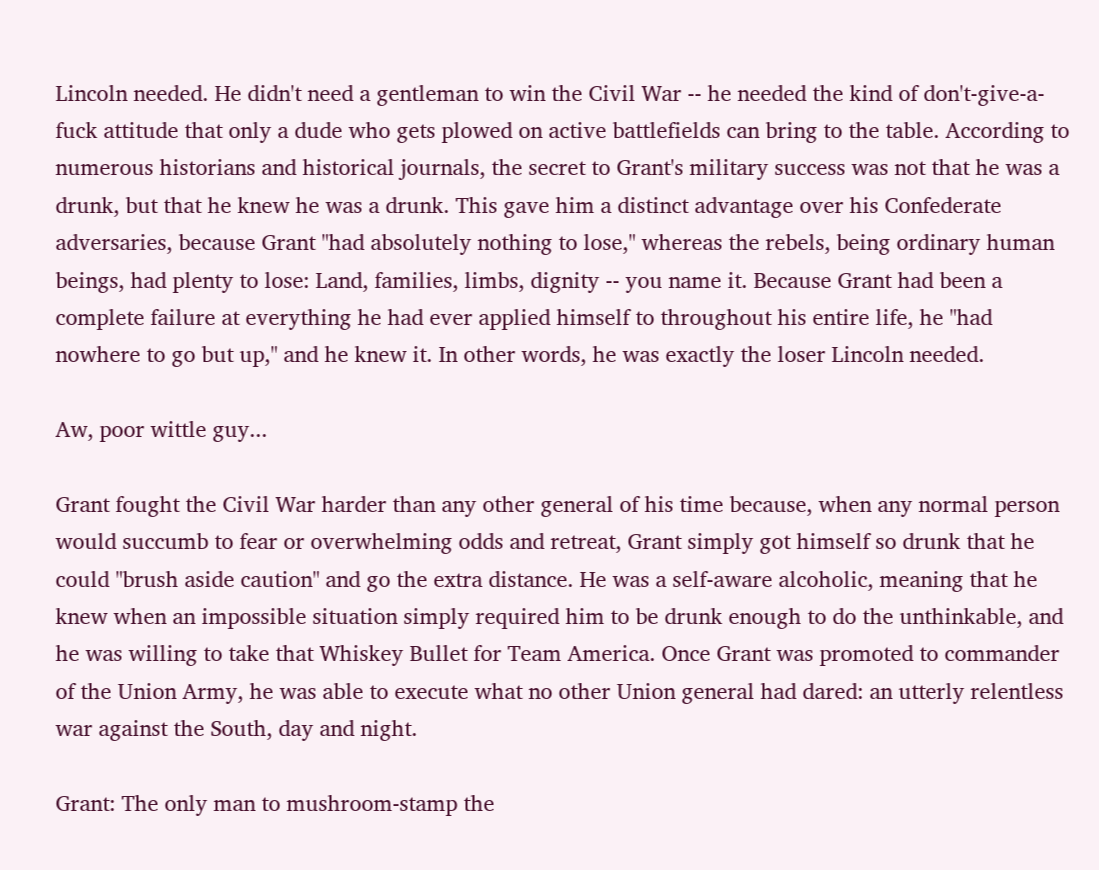Lincoln needed. He didn't need a gentleman to win the Civil War -- he needed the kind of don't-give-a-fuck attitude that only a dude who gets plowed on active battlefields can bring to the table. According to numerous historians and historical journals, the secret to Grant's military success was not that he was a drunk, but that he knew he was a drunk. This gave him a distinct advantage over his Confederate adversaries, because Grant "had absolutely nothing to lose," whereas the rebels, being ordinary human beings, had plenty to lose: Land, families, limbs, dignity -- you name it. Because Grant had been a complete failure at everything he had ever applied himself to throughout his entire life, he "had nowhere to go but up," and he knew it. In other words, he was exactly the loser Lincoln needed.

Aw, poor wittle guy...

Grant fought the Civil War harder than any other general of his time because, when any normal person would succumb to fear or overwhelming odds and retreat, Grant simply got himself so drunk that he could "brush aside caution" and go the extra distance. He was a self-aware alcoholic, meaning that he knew when an impossible situation simply required him to be drunk enough to do the unthinkable, and he was willing to take that Whiskey Bullet for Team America. Once Grant was promoted to commander of the Union Army, he was able to execute what no other Union general had dared: an utterly relentless war against the South, day and night.

Grant: The only man to mushroom-stamp the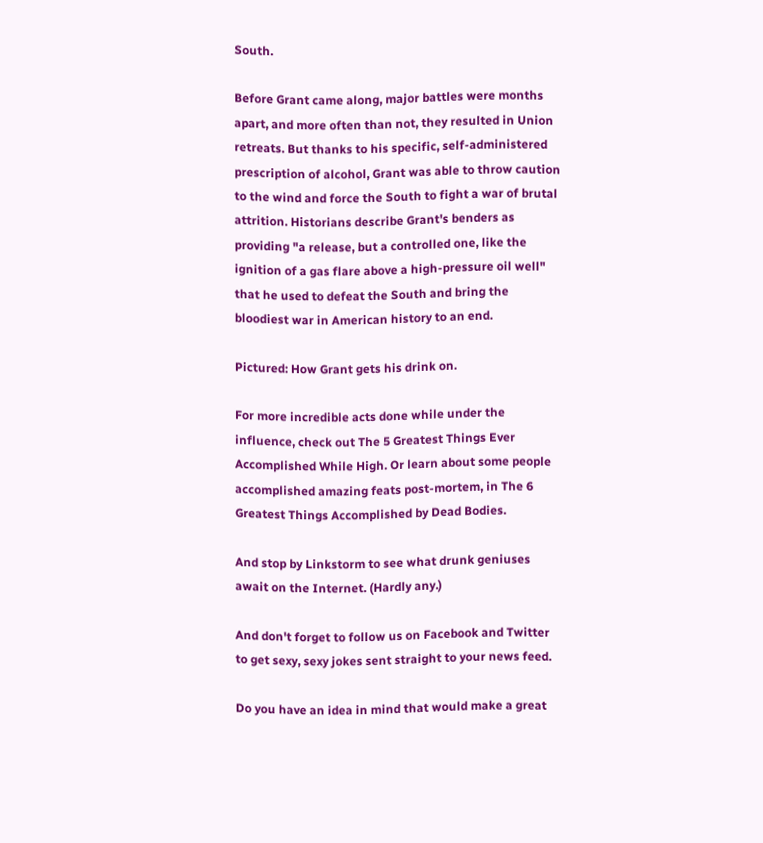South.

Before Grant came along, major battles were months apart, and more often than not, they resulted in Union retreats. But thanks to his specific, self-administered prescription of alcohol, Grant was able to throw caution to the wind and force the South to fight a war of brutal attrition. Historians describe Grant's benders as providing "a release, but a controlled one, like the ignition of a gas flare above a high-pressure oil well" that he used to defeat the South and bring the bloodiest war in American history to an end.

Pictured: How Grant gets his drink on.

For more incredible acts done while under the influence, check out The 5 Greatest Things Ever Accomplished While High. Or learn about some people accomplished amazing feats post-mortem, in The 6 Greatest Things Accomplished by Dead Bodies.

And stop by Linkstorm to see what drunk geniuses await on the Internet. (Hardly any.)

And don't forget to follow us on Facebook and Twitter to get sexy, sexy jokes sent straight to your news feed.

Do you have an idea in mind that would make a great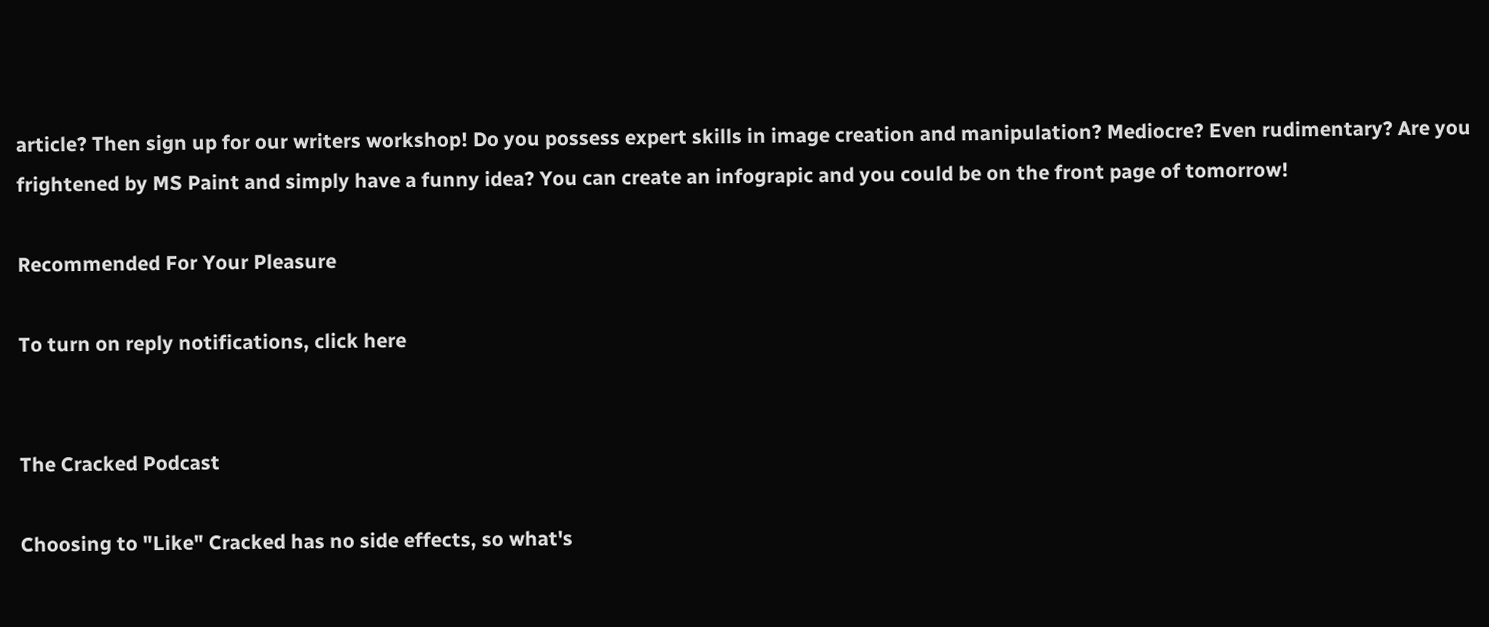article? Then sign up for our writers workshop! Do you possess expert skills in image creation and manipulation? Mediocre? Even rudimentary? Are you frightened by MS Paint and simply have a funny idea? You can create an infograpic and you could be on the front page of tomorrow!

Recommended For Your Pleasure

To turn on reply notifications, click here


The Cracked Podcast

Choosing to "Like" Cracked has no side effects, so what's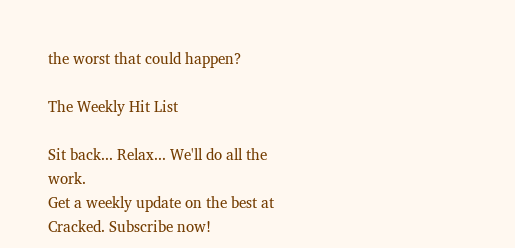the worst that could happen?

The Weekly Hit List

Sit back... Relax... We'll do all the work.
Get a weekly update on the best at Cracked. Subscribe now!